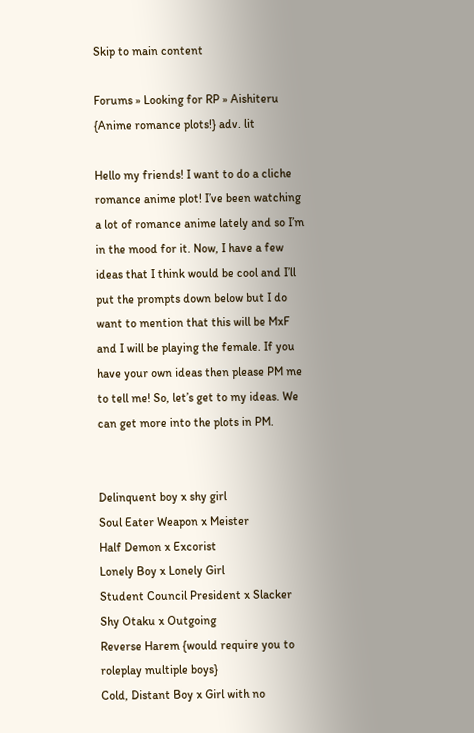Skip to main content

Forums » Looking for RP » Aishiteru {Anime romance plots!} adv. lit

Hello my friends! I want to do a cliche romance anime plot! I’ve been watching a lot of romance anime lately and so I’m in the mood for it. Now, I have a few ideas that I think would be cool and I’ll put the prompts down below but I do want to mention that this will be MxF and I will be playing the female. If you have your own ideas then please PM me to tell me! So, let’s get to my ideas. We can get more into the plots in PM.


Delinquent boy x shy girl
Soul Eater Weapon x Meister
Half Demon x Excorist
Lonely Boy x Lonely Girl
Student Council President x Slacker
Shy Otaku x Outgoing
Reverse Harem {would require you to roleplay multiple boys}
Cold, Distant Boy x Girl with no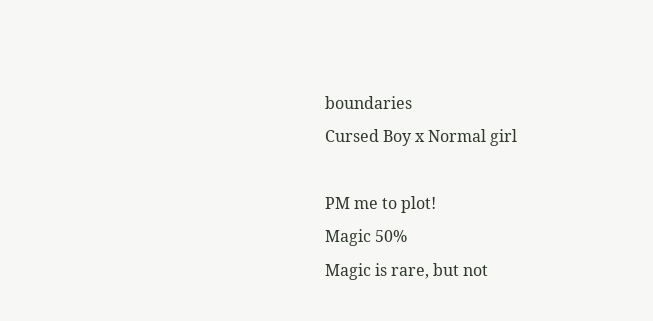boundaries
Cursed Boy x Normal girl

PM me to plot!
Magic 50%
Magic is rare, but not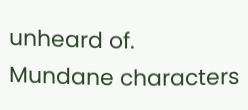unheard of. Mundane characters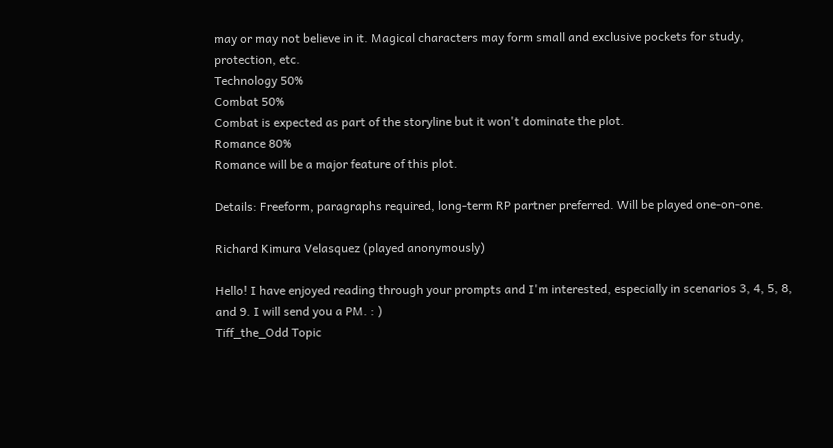may or may not believe in it. Magical characters may form small and exclusive pockets for study, protection, etc.
Technology 50%
Combat 50%
Combat is expected as part of the storyline but it won't dominate the plot.
Romance 80%
Romance will be a major feature of this plot.

Details: Freeform, paragraphs required, long-term RP partner preferred. Will be played one-on-one.

Richard Kimura Velasquez (played anonymously)

Hello! I have enjoyed reading through your prompts and I'm interested, especially in scenarios 3, 4, 5, 8, and 9. I will send you a PM. : )
Tiff_the_Odd Topic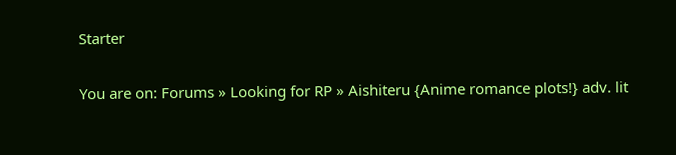Starter


You are on: Forums » Looking for RP » Aishiteru {Anime romance plots!} adv. lit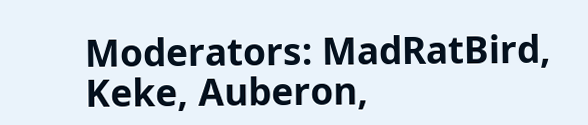Moderators: MadRatBird, Keke, Auberon,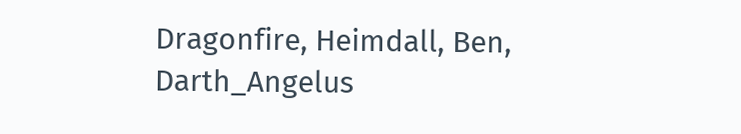Dragonfire, Heimdall, Ben, Darth_Angelus